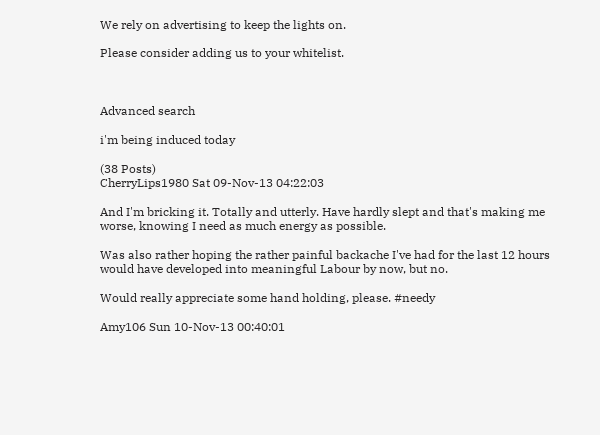We rely on advertising to keep the lights on.

Please consider adding us to your whitelist.



Advanced search

i'm being induced today

(38 Posts)
CherryLips1980 Sat 09-Nov-13 04:22:03

And I'm bricking it. Totally and utterly. Have hardly slept and that's making me worse, knowing I need as much energy as possible.

Was also rather hoping the rather painful backache I've had for the last 12 hours would have developed into meaningful Labour by now, but no.

Would really appreciate some hand holding, please. #needy

Amy106 Sun 10-Nov-13 00:40:01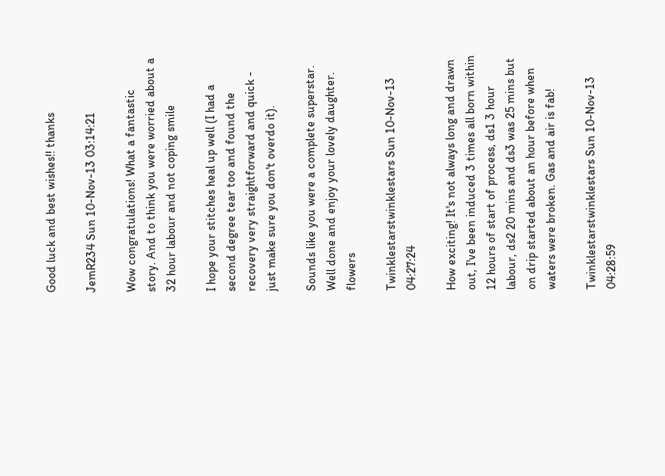Good luck and best wishes!! thanks

JemR234 Sun 10-Nov-13 03:14:21

Wow congratulations! What a fantastic story. And to think you were worried about a 32 hour labour and not coping smile

I hope your stitches heal up well (I had a second degree tear too and found the recovery very straightforward and quick - just make sure you don't overdo it).

Sounds like you were a complete superstar. Well done and enjoy your lovely daughter. flowers

Twinklestarstwinklestars Sun 10-Nov-13 04:27:24

How exciting! It's not always long and drawn out, I've been induced 3 times all born within 12 hours of start of process, ds1 3 hour labour, ds2 20 mins and ds3 was 25 mins but on drip started about an hour before when waters were broken. Gas and air is fab!

Twinklestarstwinklestars Sun 10-Nov-13 04:28:59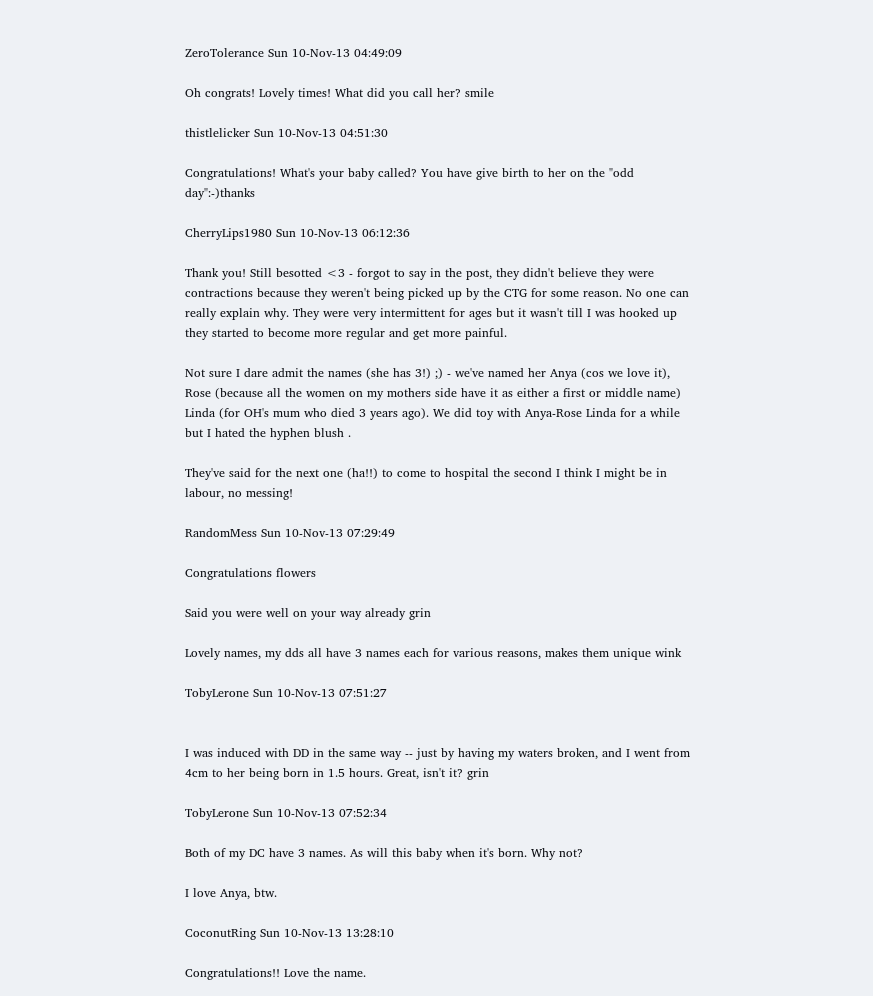ZeroTolerance Sun 10-Nov-13 04:49:09

Oh congrats! Lovely times! What did you call her? smile

thistlelicker Sun 10-Nov-13 04:51:30

Congratulations! What's your baby called? You have give birth to her on the "odd day":-)thanks

CherryLips1980 Sun 10-Nov-13 06:12:36

Thank you! Still besotted <3 - forgot to say in the post, they didn't believe they were contractions because they weren't being picked up by the CTG for some reason. No one can really explain why. They were very intermittent for ages but it wasn't till I was hooked up they started to become more regular and get more painful.

Not sure I dare admit the names (she has 3!) ;) - we've named her Anya (cos we love it), Rose (because all the women on my mothers side have it as either a first or middle name) Linda (for OH's mum who died 3 years ago). We did toy with Anya-Rose Linda for a while but I hated the hyphen blush .

They've said for the next one (ha!!) to come to hospital the second I think I might be in labour, no messing!

RandomMess Sun 10-Nov-13 07:29:49

Congratulations flowers

Said you were well on your way already grin

Lovely names, my dds all have 3 names each for various reasons, makes them unique wink

TobyLerone Sun 10-Nov-13 07:51:27


I was induced with DD in the same way -- just by having my waters broken, and I went from 4cm to her being born in 1.5 hours. Great, isn't it? grin

TobyLerone Sun 10-Nov-13 07:52:34

Both of my DC have 3 names. As will this baby when it's born. Why not?

I love Anya, btw.

CoconutRing Sun 10-Nov-13 13:28:10

Congratulations!! Love the name.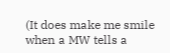(It does make me smile when a MW tells a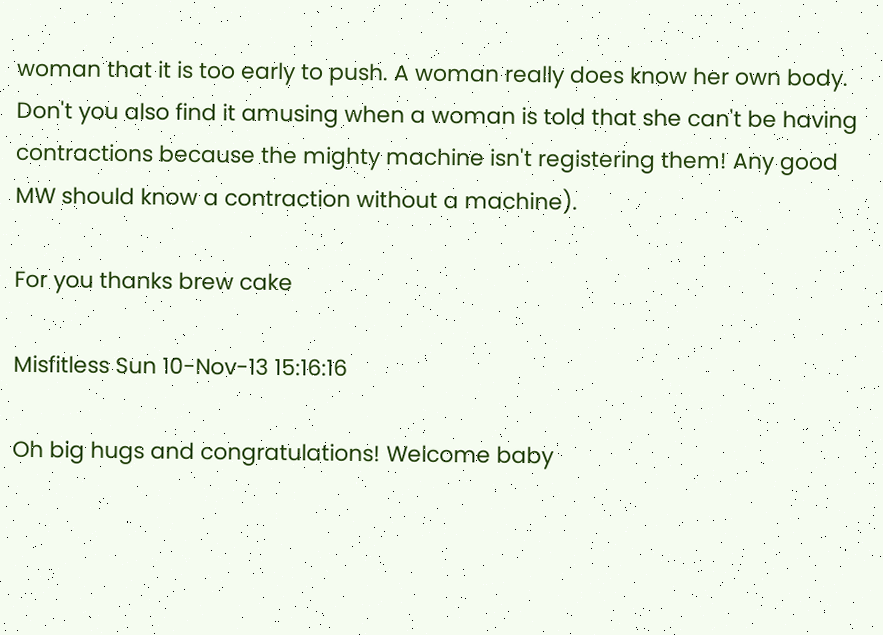woman that it is too early to push. A woman really does know her own body. Don't you also find it amusing when a woman is told that she can't be having contractions because the mighty machine isn't registering them! Any good MW should know a contraction without a machine).

For you thanks brew cake

Misfitless Sun 10-Nov-13 15:16:16

Oh big hugs and congratulations! Welcome baby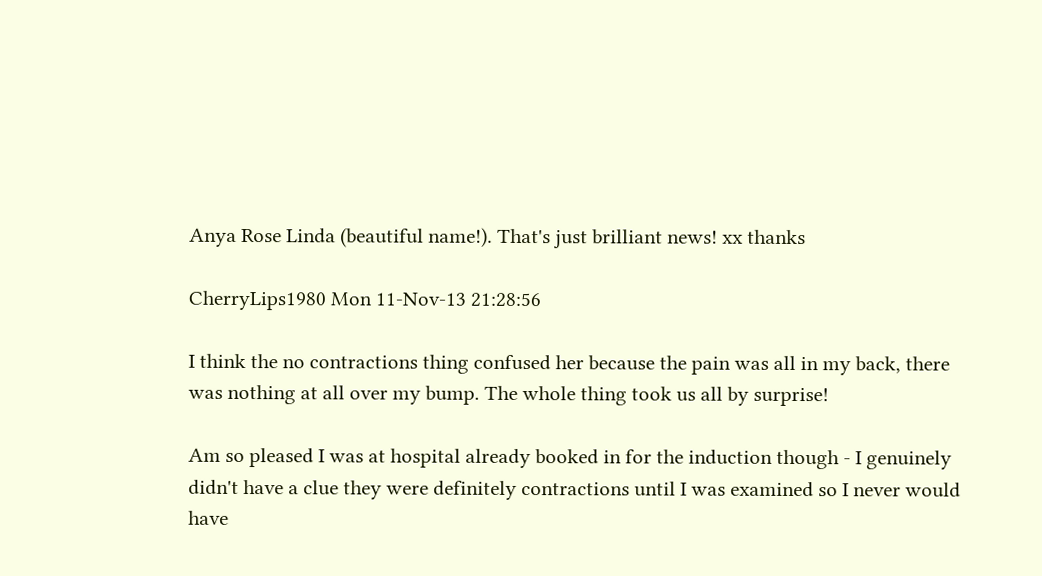Anya Rose Linda (beautiful name!). That's just brilliant news! xx thanks

CherryLips1980 Mon 11-Nov-13 21:28:56

I think the no contractions thing confused her because the pain was all in my back, there was nothing at all over my bump. The whole thing took us all by surprise!

Am so pleased I was at hospital already booked in for the induction though - I genuinely didn't have a clue they were definitely contractions until I was examined so I never would have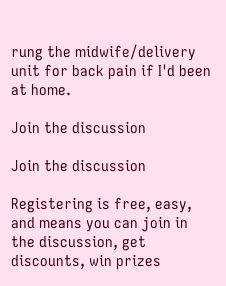rung the midwife/delivery unit for back pain if I'd been at home.

Join the discussion

Join the discussion

Registering is free, easy, and means you can join in the discussion, get discounts, win prizes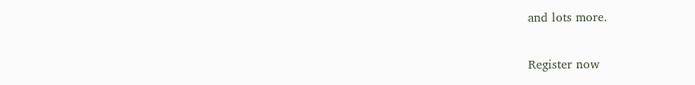and lots more.

Register now